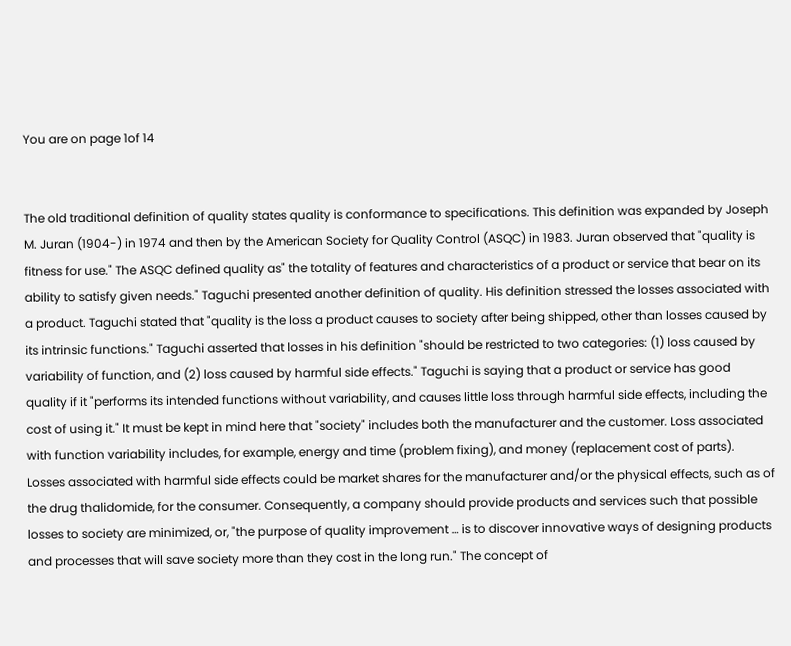You are on page 1of 14


The old traditional definition of quality states quality is conformance to specifications. This definition was expanded by Joseph M. Juran (1904-) in 1974 and then by the American Society for Quality Control (ASQC) in 1983. Juran observed that "quality is fitness for use." The ASQC defined quality as" the totality of features and characteristics of a product or service that bear on its ability to satisfy given needs." Taguchi presented another definition of quality. His definition stressed the losses associated with a product. Taguchi stated that "quality is the loss a product causes to society after being shipped, other than losses caused by its intrinsic functions." Taguchi asserted that losses in his definition "should be restricted to two categories: (1) loss caused by variability of function, and (2) loss caused by harmful side effects." Taguchi is saying that a product or service has good quality if it "performs its intended functions without variability, and causes little loss through harmful side effects, including the cost of using it." It must be kept in mind here that "society" includes both the manufacturer and the customer. Loss associated with function variability includes, for example, energy and time (problem fixing), and money (replacement cost of parts). Losses associated with harmful side effects could be market shares for the manufacturer and/or the physical effects, such as of the drug thalidomide, for the consumer. Consequently, a company should provide products and services such that possible losses to society are minimized, or, "the purpose of quality improvement … is to discover innovative ways of designing products and processes that will save society more than they cost in the long run." The concept of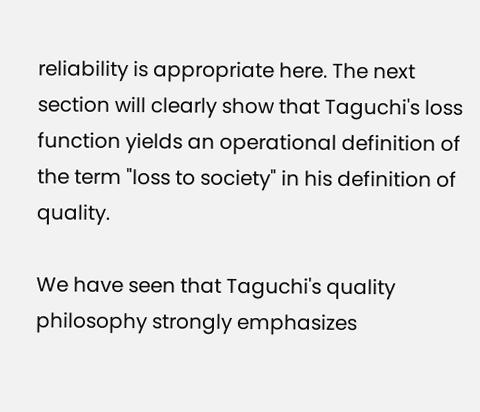reliability is appropriate here. The next section will clearly show that Taguchi's loss function yields an operational definition of the term "loss to society" in his definition of quality.

We have seen that Taguchi's quality philosophy strongly emphasizes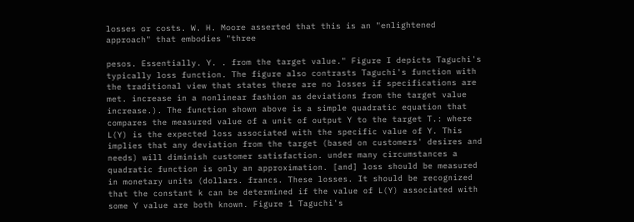losses or costs. W. H. Moore asserted that this is an "enlightened approach" that embodies "three

pesos. Essentially. Y. . from the target value." Figure I depicts Taguchi's typically loss function. The figure also contrasts Taguchi's function with the traditional view that states there are no losses if specifications are met. increase in a nonlinear fashion as deviations from the target value increase.). The function shown above is a simple quadratic equation that compares the measured value of a unit of output Y to the target T.: where L(Y) is the expected loss associated with the specific value of Y. This implies that any deviation from the target (based on customers' desires and needs) will diminish customer satisfaction. under many circumstances a quadratic function is only an approximation. [and] loss should be measured in monetary units (dollars. francs. These losses. It should be recognized that the constant k can be determined if the value of L(Y) associated with some Y value are both known. Figure 1 Taguchi's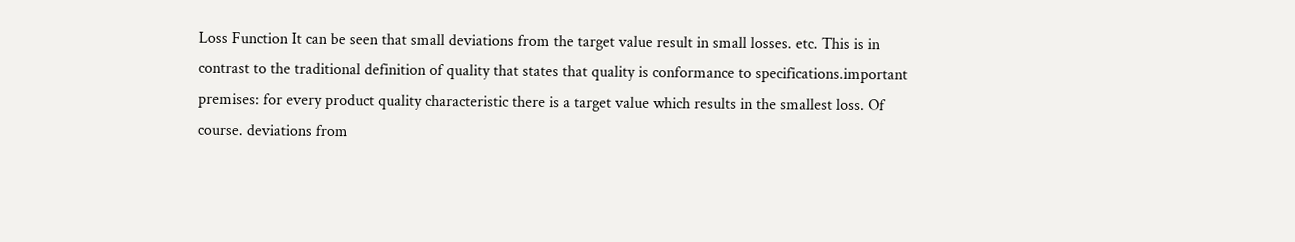Loss Function It can be seen that small deviations from the target value result in small losses. etc. This is in contrast to the traditional definition of quality that states that quality is conformance to specifications.important premises: for every product quality characteristic there is a target value which results in the smallest loss. Of course. deviations from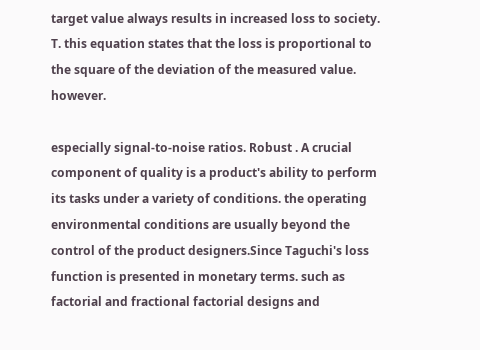target value always results in increased loss to society. T. this equation states that the loss is proportional to the square of the deviation of the measured value. however.

especially signal-to-noise ratios. Robust . A crucial component of quality is a product's ability to perform its tasks under a variety of conditions. the operating environmental conditions are usually beyond the control of the product designers.Since Taguchi's loss function is presented in monetary terms. such as factorial and fractional factorial designs and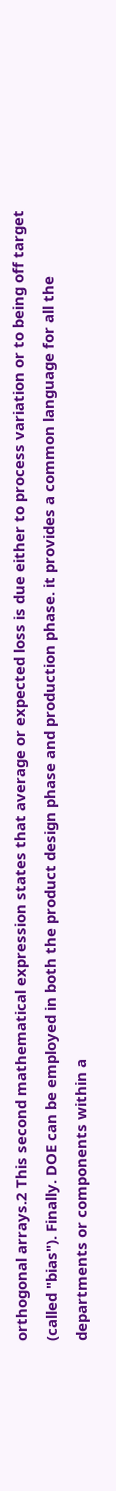orthogonal arrays.2 This second mathematical expression states that average or expected loss is due either to process variation or to being off target (called "bias"). Finally. DOE can be employed in both the product design phase and production phase. it provides a common language for all the departments or components within a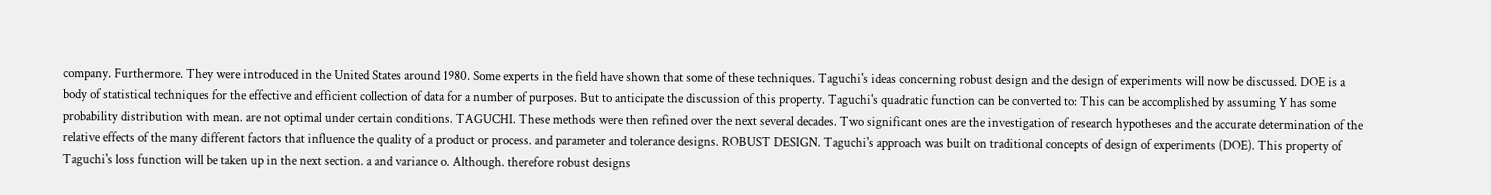company. Furthermore. They were introduced in the United States around 1980. Some experts in the field have shown that some of these techniques. Taguchi's ideas concerning robust design and the design of experiments will now be discussed. DOE is a body of statistical techniques for the effective and efficient collection of data for a number of purposes. But to anticipate the discussion of this property. Taguchi's quadratic function can be converted to: This can be accomplished by assuming Y has some probability distribution with mean. are not optimal under certain conditions. TAGUCHI. These methods were then refined over the next several decades. Two significant ones are the investigation of research hypotheses and the accurate determination of the relative effects of the many different factors that influence the quality of a product or process. and parameter and tolerance designs. ROBUST DESIGN. Taguchi's approach was built on traditional concepts of design of experiments (DOE). This property of Taguchi's loss function will be taken up in the next section. a and variance o. Although. therefore robust designs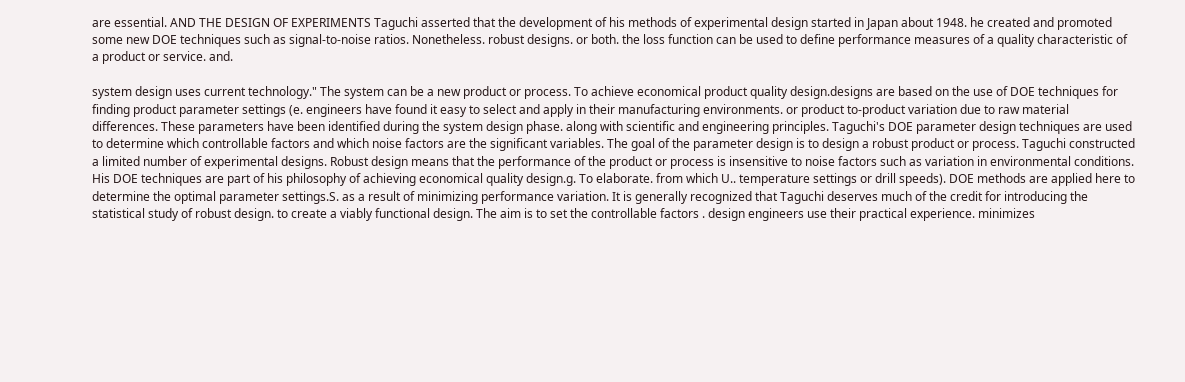are essential. AND THE DESIGN OF EXPERIMENTS Taguchi asserted that the development of his methods of experimental design started in Japan about 1948. he created and promoted some new DOE techniques such as signal-to-noise ratios. Nonetheless. robust designs. or both. the loss function can be used to define performance measures of a quality characteristic of a product or service. and.

system design uses current technology." The system can be a new product or process. To achieve economical product quality design.designs are based on the use of DOE techniques for finding product parameter settings (e. engineers have found it easy to select and apply in their manufacturing environments. or product to-product variation due to raw material differences. These parameters have been identified during the system design phase. along with scientific and engineering principles. Taguchi's DOE parameter design techniques are used to determine which controllable factors and which noise factors are the significant variables. The goal of the parameter design is to design a robust product or process. Taguchi constructed a limited number of experimental designs. Robust design means that the performance of the product or process is insensitive to noise factors such as variation in environmental conditions. His DOE techniques are part of his philosophy of achieving economical quality design.g. To elaborate. from which U.. temperature settings or drill speeds). DOE methods are applied here to determine the optimal parameter settings.S. as a result of minimizing performance variation. It is generally recognized that Taguchi deserves much of the credit for introducing the statistical study of robust design. to create a viably functional design. The aim is to set the controllable factors . design engineers use their practical experience. minimizes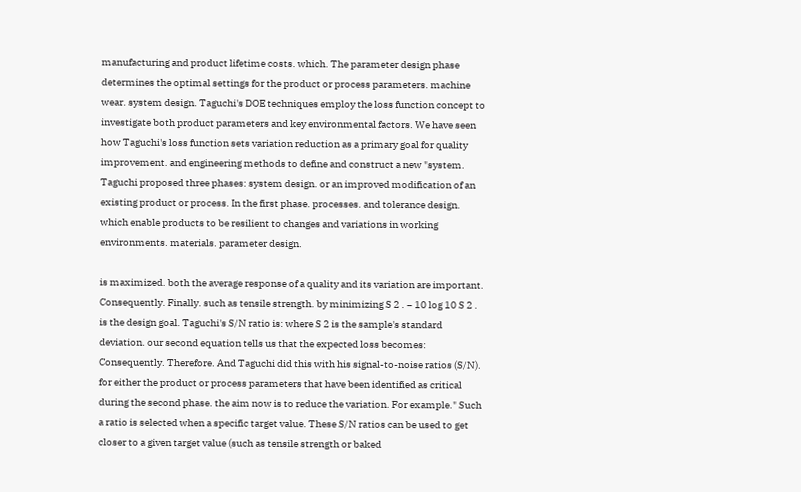manufacturing and product lifetime costs. which. The parameter design phase determines the optimal settings for the product or process parameters. machine wear. system design. Taguchi's DOE techniques employ the loss function concept to investigate both product parameters and key environmental factors. We have seen how Taguchi's loss function sets variation reduction as a primary goal for quality improvement. and engineering methods to define and construct a new "system. Taguchi proposed three phases: system design. or an improved modification of an existing product or process. In the first phase. processes. and tolerance design. which enable products to be resilient to changes and variations in working environments. materials. parameter design.

is maximized. both the average response of a quality and its variation are important. Consequently. Finally. such as tensile strength. by minimizing S 2 . − 10 log 10 S 2 . is the design goal. Taguchi's S/N ratio is: where S 2 is the sample's standard deviation. our second equation tells us that the expected loss becomes: Consequently. Therefore. And Taguchi did this with his signal-to-noise ratios (S/N). for either the product or process parameters that have been identified as critical during the second phase. the aim now is to reduce the variation. For example." Such a ratio is selected when a specific target value. These S/N ratios can be used to get closer to a given target value (such as tensile strength or baked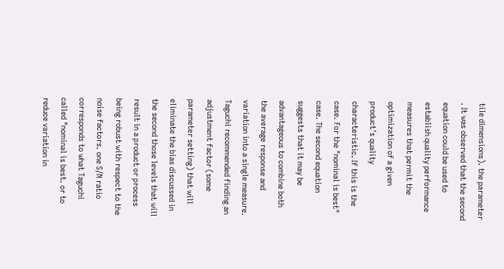tile dimensions). the parameter . It was observed that the second equation could be used to establish quality performance measures that permit the optimization of a given product's quality characteristic. If this is the case. For the "nominal is best" case. The second equation suggests that it may be advantageous to combine both the average response and variation into a single measure. Taguchi recommended finding an adjustment factor (some parameter setting) that will eliminate the bias discussed in the second those levels that will result in a product or process being robust with respect to the noise factors. one S/N ratio corresponds to what Taguchi called "nominal is best. or to reduce variation in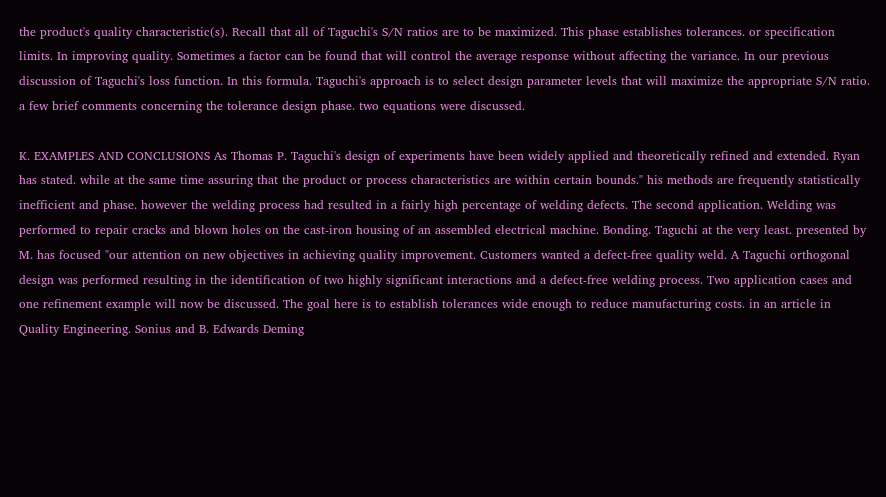the product's quality characteristic(s). Recall that all of Taguchi's S/N ratios are to be maximized. This phase establishes tolerances. or specification limits. In improving quality. Sometimes a factor can be found that will control the average response without affecting the variance. In our previous discussion of Taguchi's loss function. In this formula. Taguchi's approach is to select design parameter levels that will maximize the appropriate S/N ratio. a few brief comments concerning the tolerance design phase. two equations were discussed.

K. EXAMPLES AND CONCLUSIONS As Thomas P. Taguchi's design of experiments have been widely applied and theoretically refined and extended. Ryan has stated. while at the same time assuring that the product or process characteristics are within certain bounds." his methods are frequently statistically inefficient and phase. however the welding process had resulted in a fairly high percentage of welding defects. The second application. Welding was performed to repair cracks and blown holes on the cast-iron housing of an assembled electrical machine. Bonding. Taguchi at the very least. presented by M. has focused "our attention on new objectives in achieving quality improvement. Customers wanted a defect-free quality weld. A Taguchi orthogonal design was performed resulting in the identification of two highly significant interactions and a defect-free welding process. Two application cases and one refinement example will now be discussed. The goal here is to establish tolerances wide enough to reduce manufacturing costs. in an article in Quality Engineering. Sonius and B. Edwards Deming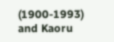(1900-1993) and Kaoru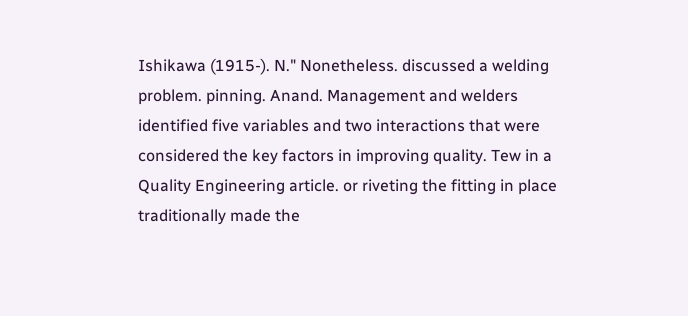Ishikawa (1915-). N." Nonetheless. discussed a welding problem. pinning. Anand. Management and welders identified five variables and two interactions that were considered the key factors in improving quality. Tew in a Quality Engineering article. or riveting the fitting in place traditionally made the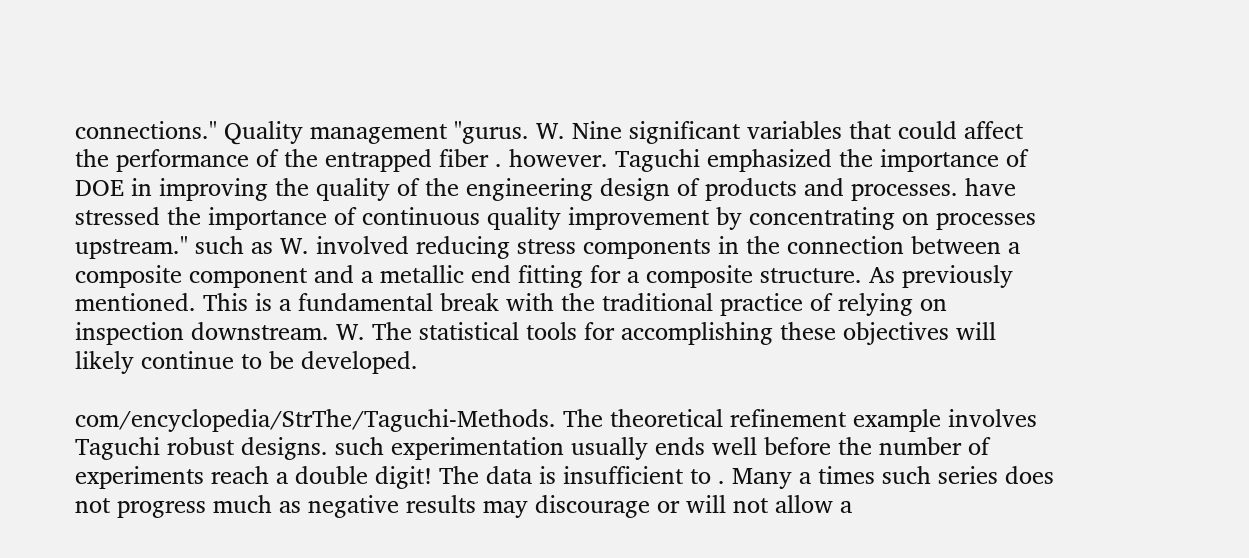connections." Quality management "gurus. W. Nine significant variables that could affect the performance of the entrapped fiber . however. Taguchi emphasized the importance of DOE in improving the quality of the engineering design of products and processes. have stressed the importance of continuous quality improvement by concentrating on processes upstream." such as W. involved reducing stress components in the connection between a composite component and a metallic end fitting for a composite structure. As previously mentioned. This is a fundamental break with the traditional practice of relying on inspection downstream. W. The statistical tools for accomplishing these objectives will likely continue to be developed.

com/encyclopedia/StrThe/Taguchi-Methods. The theoretical refinement example involves Taguchi robust designs. such experimentation usually ends well before the number of experiments reach a double digit! The data is insufficient to . Many a times such series does not progress much as negative results may discourage or will not allow a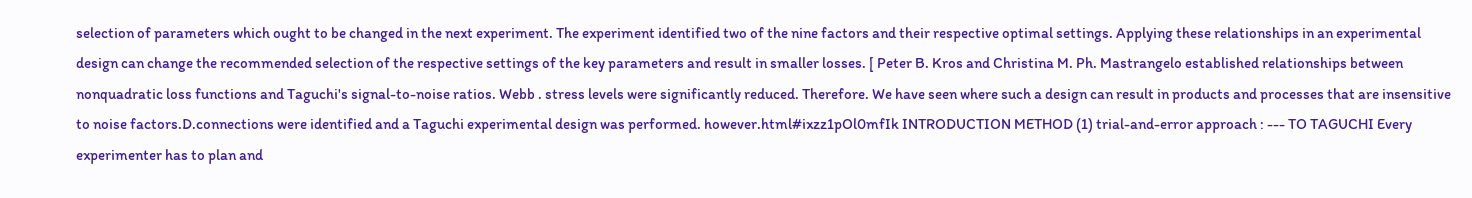selection of parameters which ought to be changed in the next experiment. The experiment identified two of the nine factors and their respective optimal settings. Applying these relationships in an experimental design can change the recommended selection of the respective settings of the key parameters and result in smaller losses. [ Peter B. Kros and Christina M. Ph. Mastrangelo established relationships between nonquadratic loss functions and Taguchi's signal-to-noise ratios. Webb . stress levels were significantly reduced. Therefore. We have seen where such a design can result in products and processes that are insensitive to noise factors.D.connections were identified and a Taguchi experimental design was performed. however.html#ixzz1pOl0mfIk INTRODUCTION METHOD (1) trial-and-error approach : --- TO TAGUCHI Every experimenter has to plan and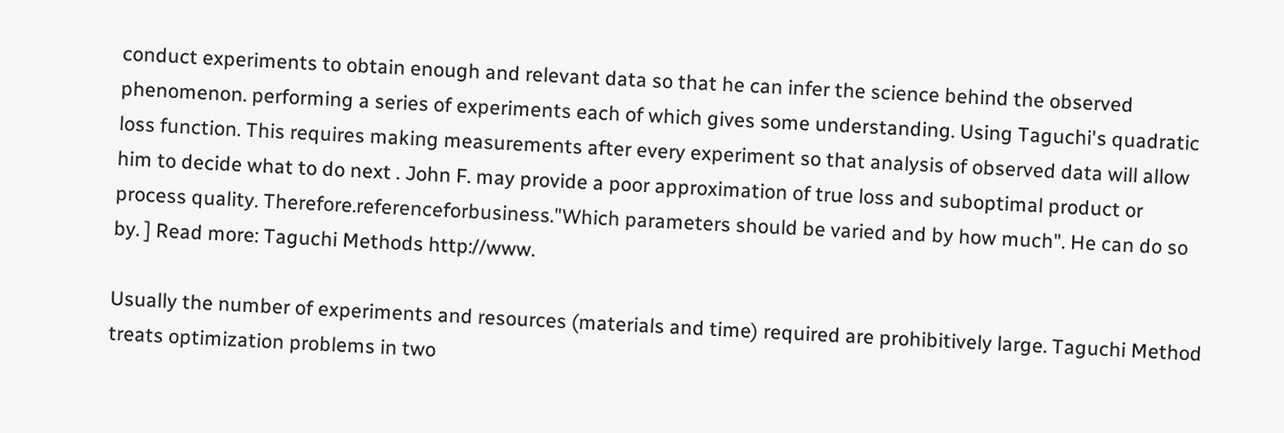conduct experiments to obtain enough and relevant data so that he can infer the science behind the observed phenomenon. performing a series of experiments each of which gives some understanding. Using Taguchi's quadratic loss function. This requires making measurements after every experiment so that analysis of observed data will allow him to decide what to do next . John F. may provide a poor approximation of true loss and suboptimal product or process quality. Therefore.referenceforbusiness."Which parameters should be varied and by how much". He can do so by. ] Read more: Taguchi Methods http://www.

Usually the number of experiments and resources (materials and time) required are prohibitively large. Taguchi Method treats optimization problems in two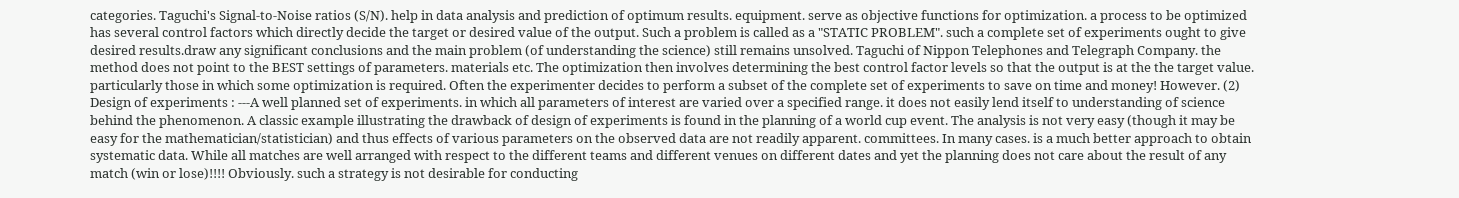categories. Taguchi's Signal-to-Noise ratios (S/N). help in data analysis and prediction of optimum results. equipment. serve as objective functions for optimization. a process to be optimized has several control factors which directly decide the target or desired value of the output. Such a problem is called as a "STATIC PROBLEM". such a complete set of experiments ought to give desired results.draw any significant conclusions and the main problem (of understanding the science) still remains unsolved. Taguchi of Nippon Telephones and Telegraph Company. the method does not point to the BEST settings of parameters. materials etc. The optimization then involves determining the best control factor levels so that the output is at the the target value. particularly those in which some optimization is required. Often the experimenter decides to perform a subset of the complete set of experiments to save on time and money! However. (2) Design of experiments : ---A well planned set of experiments. in which all parameters of interest are varied over a specified range. it does not easily lend itself to understanding of science behind the phenomenon. A classic example illustrating the drawback of design of experiments is found in the planning of a world cup event. The analysis is not very easy (though it may be easy for the mathematician/statistician) and thus effects of various parameters on the observed data are not readily apparent. committees. In many cases. is a much better approach to obtain systematic data. While all matches are well arranged with respect to the different teams and different venues on different dates and yet the planning does not care about the result of any match (win or lose)!!!! Obviously. such a strategy is not desirable for conducting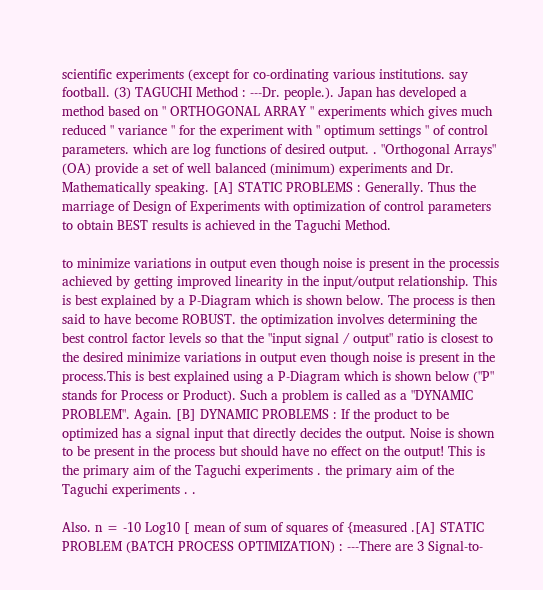scientific experiments (except for co-ordinating various institutions. say football. (3) TAGUCHI Method : ---Dr. people.). Japan has developed a method based on " ORTHOGONAL ARRAY " experiments which gives much reduced " variance " for the experiment with " optimum settings " of control parameters. which are log functions of desired output. . "Orthogonal Arrays" (OA) provide a set of well balanced (minimum) experiments and Dr. Mathematically speaking. [A] STATIC PROBLEMS : Generally. Thus the marriage of Design of Experiments with optimization of control parameters to obtain BEST results is achieved in the Taguchi Method.

to minimize variations in output even though noise is present in the processis achieved by getting improved linearity in the input/output relationship. This is best explained by a P-Diagram which is shown below. The process is then said to have become ROBUST. the optimization involves determining the best control factor levels so that the "input signal / output" ratio is closest to the desired minimize variations in output even though noise is present in the process.This is best explained using a P-Diagram which is shown below ("P" stands for Process or Product). Such a problem is called as a "DYNAMIC PROBLEM". Again. [B] DYNAMIC PROBLEMS : If the product to be optimized has a signal input that directly decides the output. Noise is shown to be present in the process but should have no effect on the output! This is the primary aim of the Taguchi experiments . the primary aim of the Taguchi experiments . .

Also. n = -10 Log10 [ mean of sum of squares of {measured .[A] STATIC PROBLEM (BATCH PROCESS OPTIMIZATION) : ---There are 3 Signal-to-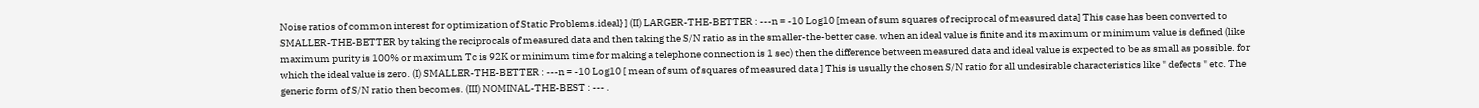Noise ratios of common interest for optimization of Static Problems.ideal} ] (II) LARGER-THE-BETTER : ---n = -10 Log10 [mean of sum squares of reciprocal of measured data] This case has been converted to SMALLER-THE-BETTER by taking the reciprocals of measured data and then taking the S/N ratio as in the smaller-the-better case. when an ideal value is finite and its maximum or minimum value is defined (like maximum purity is 100% or maximum Tc is 92K or minimum time for making a telephone connection is 1 sec) then the difference between measured data and ideal value is expected to be as small as possible. for which the ideal value is zero. (I) SMALLER-THE-BETTER : ---n = -10 Log10 [ mean of sum of squares of measured data ] This is usually the chosen S/N ratio for all undesirable characteristics like " defects " etc. The generic form of S/N ratio then becomes. (III) NOMINAL-THE-BEST : --- .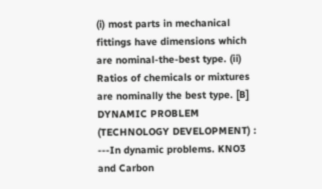(i) most parts in mechanical fittings have dimensions which are nominal-the-best type. (ii) Ratios of chemicals or mixtures are nominally the best type. [B] DYNAMIC PROBLEM (TECHNOLOGY DEVELOPMENT) : ---In dynamic problems. KNO3 and Carbon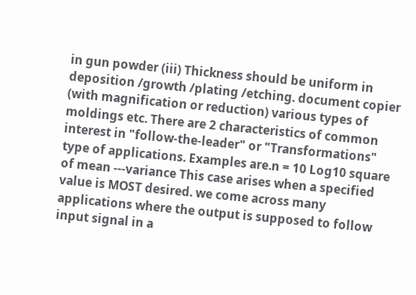in gun powder (iii) Thickness should be uniform in deposition /growth /plating /etching. document copier (with magnification or reduction) various types of moldings etc. There are 2 characteristics of common interest in "follow-the-leader" or "Transformations" type of applications. Examples are.n = 10 Log10 square of mean ---variance This case arises when a specified value is MOST desired. we come across many applications where the output is supposed to follow input signal in a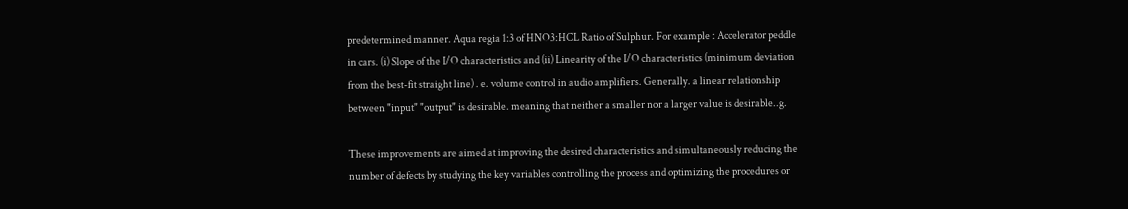predetermined manner. Aqua regia 1:3 of HNO3:HCL Ratio of Sulphur. For example : Accelerator peddle in cars. (i) Slope of the I/O characteristics and (ii) Linearity of the I/O characteristics (minimum deviation from the best-fit straight line) . e. volume control in audio amplifiers. Generally. a linear relationship between "input" "output" is desirable. meaning that neither a smaller nor a larger value is desirable..g.

These improvements are aimed at improving the desired characteristics and simultaneously reducing the number of defects by studying the key variables controlling the process and optimizing the procedures or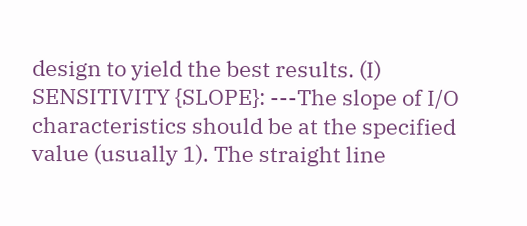design to yield the best results. (I) SENSITIVITY {SLOPE}: ---The slope of I/O characteristics should be at the specified value (usually 1). The straight line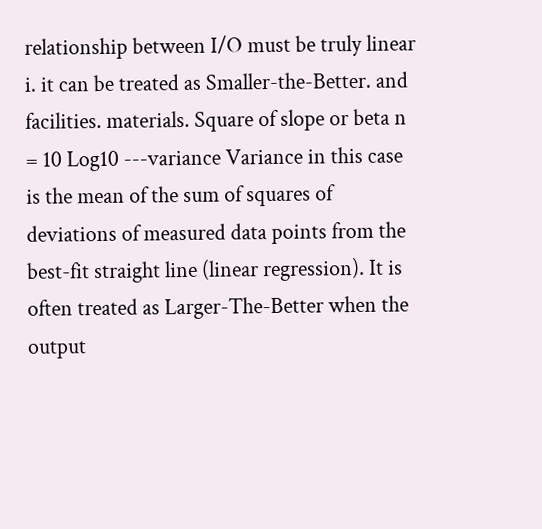relationship between I/O must be truly linear i. it can be treated as Smaller-the-Better. and facilities. materials. Square of slope or beta n = 10 Log10 ---variance Variance in this case is the mean of the sum of squares of deviations of measured data points from the best-fit straight line (linear regression). It is often treated as Larger-The-Better when the output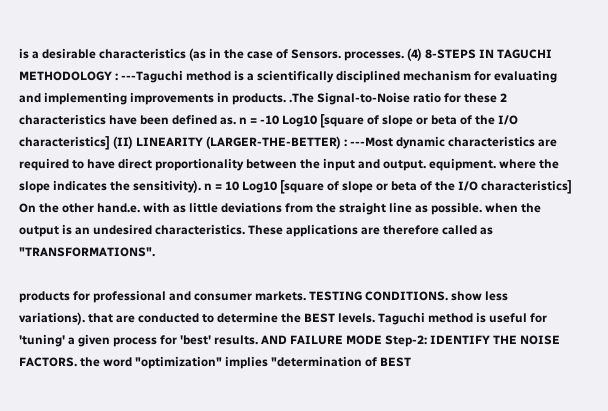is a desirable characteristics (as in the case of Sensors. processes. (4) 8-STEPS IN TAGUCHI METHODOLOGY : ---Taguchi method is a scientifically disciplined mechanism for evaluating and implementing improvements in products. .The Signal-to-Noise ratio for these 2 characteristics have been defined as. n = -10 Log10 [square of slope or beta of the I/O characteristics] (II) LINEARITY (LARGER-THE-BETTER) : ---Most dynamic characteristics are required to have direct proportionality between the input and output. equipment. where the slope indicates the sensitivity). n = 10 Log10 [square of slope or beta of the I/O characteristics] On the other hand.e. with as little deviations from the straight line as possible. when the output is an undesired characteristics. These applications are therefore called as "TRANSFORMATIONS".

products for professional and consumer markets. TESTING CONDITIONS. show less variations). that are conducted to determine the BEST levels. Taguchi method is useful for 'tuning' a given process for 'best' results. AND FAILURE MODE Step-2: IDENTIFY THE NOISE FACTORS. the word "optimization" implies "determination of BEST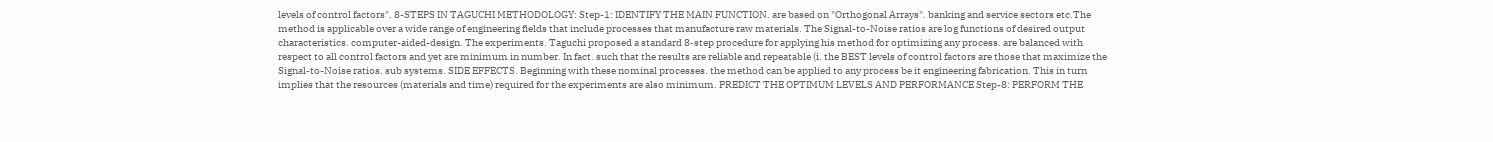levels of control factors". 8-STEPS IN TAGUCHI METHODOLOGY: Step-1: IDENTIFY THE MAIN FUNCTION. are based on "Orthogonal Arrays". banking and service sectors etc.The method is applicable over a wide range of engineering fields that include processes that manufacture raw materials. The Signal-to-Noise ratios are log functions of desired output characteristics. computer-aided-design. The experiments. Taguchi proposed a standard 8-step procedure for applying his method for optimizing any process. are balanced with respect to all control factors and yet are minimum in number. In fact. such that the results are reliable and repeatable (i. the BEST levels of control factors are those that maximize the Signal-to-Noise ratios. sub systems. SIDE EFFECTS. Beginning with these nominal processes. the method can be applied to any process be it engineering fabrication. This in turn implies that the resources (materials and time) required for the experiments are also minimum. PREDICT THE OPTIMUM LEVELS AND PERFORMANCE Step-8: PERFORM THE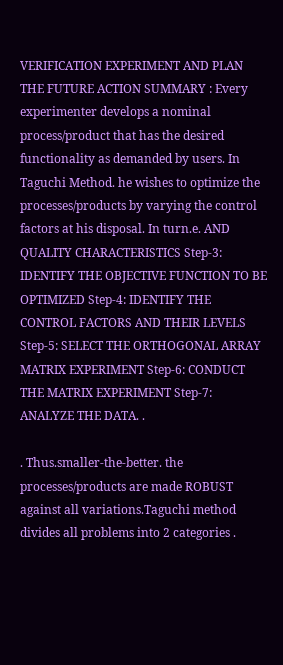VERIFICATION EXPERIMENT AND PLAN THE FUTURE ACTION SUMMARY : Every experimenter develops a nominal process/product that has the desired functionality as demanded by users. In Taguchi Method. he wishes to optimize the processes/products by varying the control factors at his disposal. In turn.e. AND QUALITY CHARACTERISTICS Step-3: IDENTIFY THE OBJECTIVE FUNCTION TO BE OPTIMIZED Step-4: IDENTIFY THE CONTROL FACTORS AND THEIR LEVELS Step-5: SELECT THE ORTHOGONAL ARRAY MATRIX EXPERIMENT Step-6: CONDUCT THE MATRIX EXPERIMENT Step-7: ANALYZE THE DATA. .

. Thus.smaller-the-better. the processes/products are made ROBUST against all variations.Taguchi method divides all problems into 2 categories .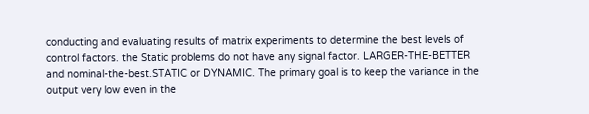conducting and evaluating results of matrix experiments to determine the best levels of control factors. the Static problems do not have any signal factor. LARGER-THE-BETTER and nominal-the-best.STATIC or DYNAMIC. The primary goal is to keep the variance in the output very low even in the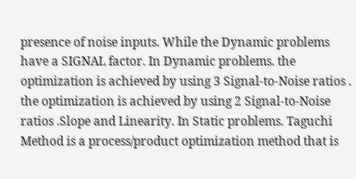presence of noise inputs. While the Dynamic problems have a SIGNAL factor. In Dynamic problems. the optimization is achieved by using 3 Signal-to-Noise ratios . the optimization is achieved by using 2 Signal-to-Noise ratios .Slope and Linearity. In Static problems. Taguchi Method is a process/product optimization method that is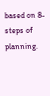based on 8-steps of planning.